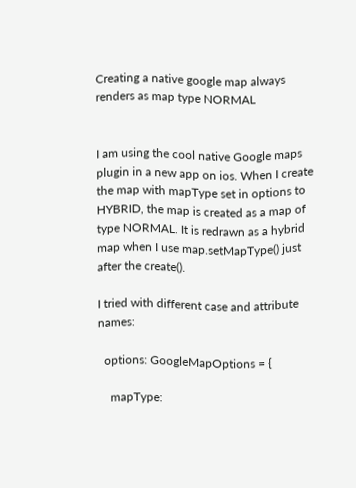Creating a native google map always renders as map type NORMAL


I am using the cool native Google maps plugin in a new app on ios. When I create the map with mapType set in options to HYBRID, the map is created as a map of type NORMAL. It is redrawn as a hybrid map when I use map.setMapType() just after the create().

I tried with different case and attribute names:

  options: GoogleMapOptions = {

    mapType: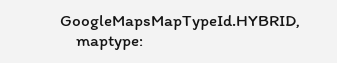GoogleMapsMapTypeId.HYBRID,
    maptype: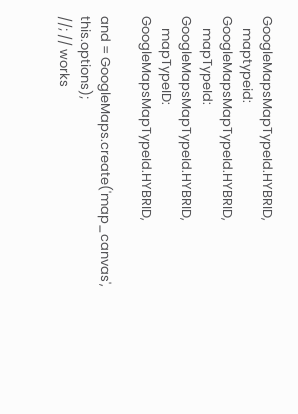GoogleMapsMapTypeId.HYBRID,
    maptypeid: GoogleMapsMapTypeId.HYBRID,
    mapTypeId: GoogleMapsMapTypeId.HYBRID,
    mapTypeID: GoogleMapsMapTypeId.HYBRID,

and = GoogleMaps.create('map_canvas', this.options);
//; // works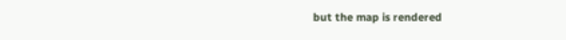but the map is rendered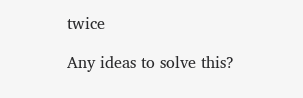twice

Any ideas to solve this?